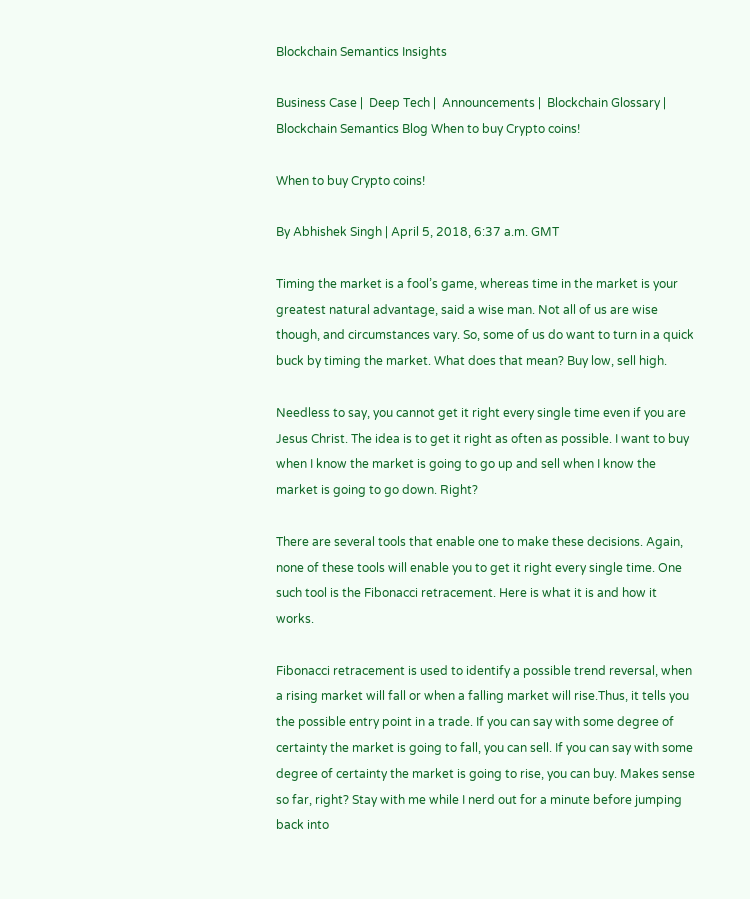Blockchain Semantics Insights

Business Case |  Deep Tech |  Announcements |  Blockchain Glossary |
Blockchain Semantics Blog When to buy Crypto coins!

When to buy Crypto coins!

By Abhishek Singh | April 5, 2018, 6:37 a.m. GMT

Timing the market is a fool’s game, whereas time in the market is your greatest natural advantage, said a wise man. Not all of us are wise though, and circumstances vary. So, some of us do want to turn in a quick buck by timing the market. What does that mean? Buy low, sell high.

Needless to say, you cannot get it right every single time even if you are Jesus Christ. The idea is to get it right as often as possible. I want to buy when I know the market is going to go up and sell when I know the market is going to go down. Right?

There are several tools that enable one to make these decisions. Again, none of these tools will enable you to get it right every single time. One such tool is the Fibonacci retracement. Here is what it is and how it works.

Fibonacci retracement is used to identify a possible trend reversal, when a rising market will fall or when a falling market will rise.Thus, it tells you the possible entry point in a trade. If you can say with some degree of certainty the market is going to fall, you can sell. If you can say with some degree of certainty the market is going to rise, you can buy. Makes sense so far, right? Stay with me while I nerd out for a minute before jumping back into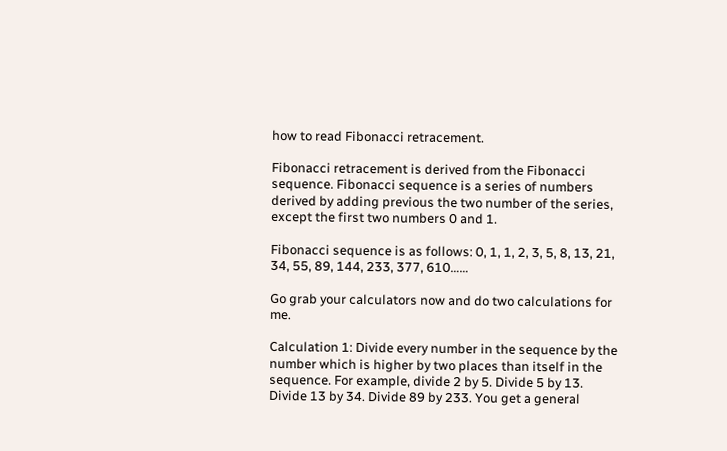how to read Fibonacci retracement.

Fibonacci retracement is derived from the Fibonacci sequence. Fibonacci sequence is a series of numbers derived by adding previous the two number of the series, except the first two numbers 0 and 1.

Fibonacci sequence is as follows: 0, 1, 1, 2, 3, 5, 8, 13, 21, 34, 55, 89, 144, 233, 377, 610……

Go grab your calculators now and do two calculations for me.

Calculation 1: Divide every number in the sequence by the number which is higher by two places than itself in the sequence. For example, divide 2 by 5. Divide 5 by 13. Divide 13 by 34. Divide 89 by 233. You get a general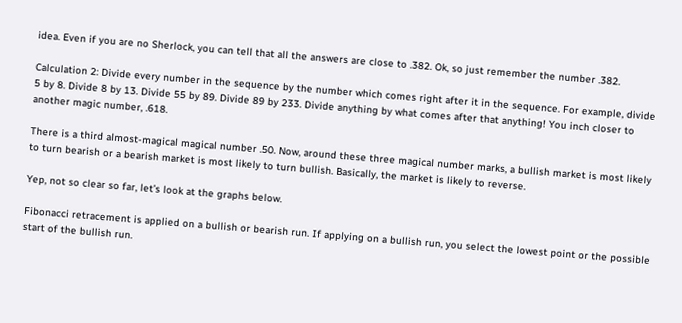idea. Even if you are no Sherlock, you can tell that all the answers are close to .382. Ok, so just remember the number .382.

Calculation 2: Divide every number in the sequence by the number which comes right after it in the sequence. For example, divide 5 by 8. Divide 8 by 13. Divide 55 by 89. Divide 89 by 233. Divide anything by what comes after that anything! You inch closer to another magic number, .618.

There is a third almost-magical magical number .50. Now, around these three magical number marks, a bullish market is most likely to turn bearish or a bearish market is most likely to turn bullish. Basically, the market is likely to reverse.

Yep, not so clear so far, let’s look at the graphs below.

Fibonacci retracement is applied on a bullish or bearish run. If applying on a bullish run, you select the lowest point or the possible start of the bullish run.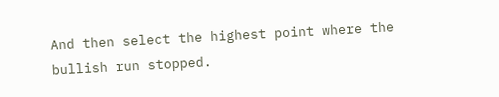And then select the highest point where the bullish run stopped.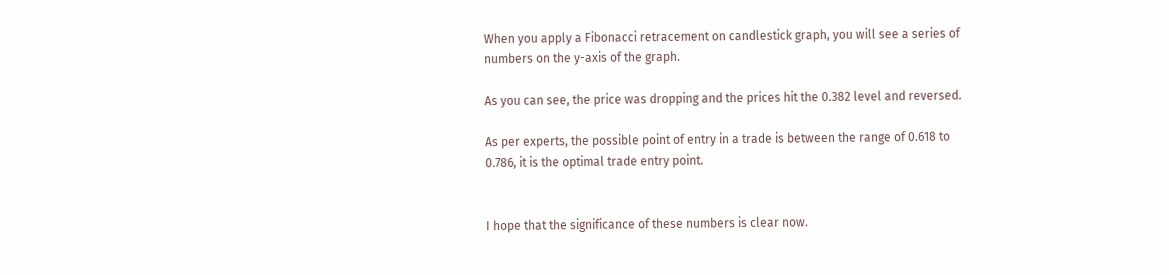When you apply a Fibonacci retracement on candlestick graph, you will see a series of numbers on the y-axis of the graph.

As you can see, the price was dropping and the prices hit the 0.382 level and reversed.

As per experts, the possible point of entry in a trade is between the range of 0.618 to 0.786, it is the optimal trade entry point.


I hope that the significance of these numbers is clear now.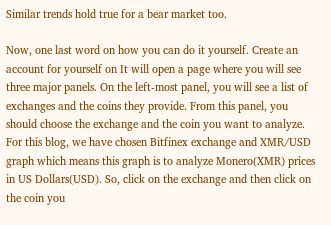Similar trends hold true for a bear market too.

Now, one last word on how you can do it yourself. Create an account for yourself on It will open a page where you will see three major panels. On the left-most panel, you will see a list of exchanges and the coins they provide. From this panel, you should choose the exchange and the coin you want to analyze. For this blog, we have chosen Bitfinex exchange and XMR/USD graph which means this graph is to analyze Monero(XMR) prices in US Dollars(USD). So, click on the exchange and then click on the coin you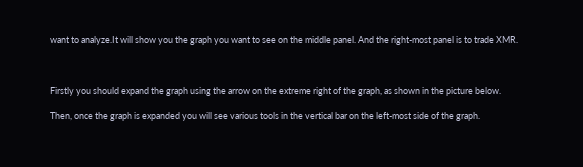want to analyze.It will show you the graph you want to see on the middle panel. And the right-most panel is to trade XMR.



Firstly you should expand the graph using the arrow on the extreme right of the graph, as shown in the picture below.

Then, once the graph is expanded you will see various tools in the vertical bar on the left-most side of the graph.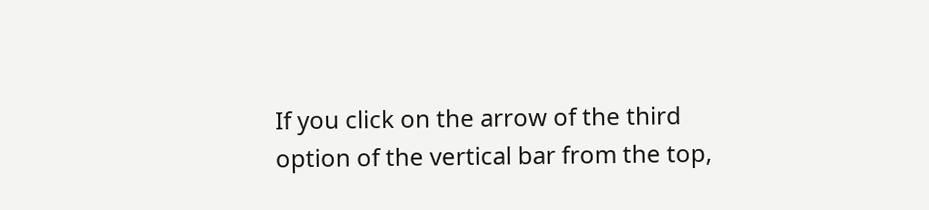If you click on the arrow of the third option of the vertical bar from the top,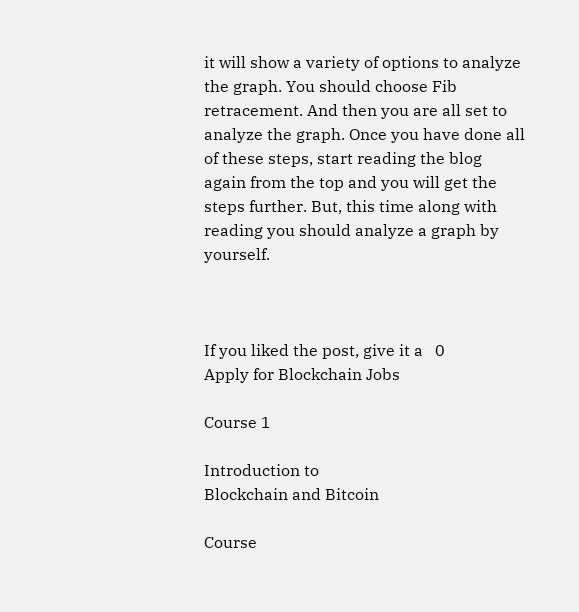it will show a variety of options to analyze the graph. You should choose Fib retracement. And then you are all set to analyze the graph. Once you have done all of these steps, start reading the blog again from the top and you will get the steps further. But, this time along with reading you should analyze a graph by yourself.



If you liked the post, give it a   0
Apply for Blockchain Jobs

Course 1

Introduction to
Blockchain and Bitcoin

Course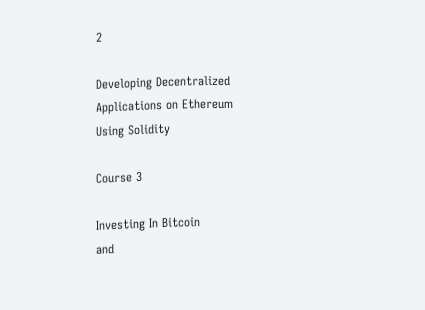2

Developing Decentralized
Applications on Ethereum
Using Solidity

Course 3

Investing In Bitcoin
and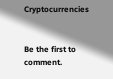Cryptocurrencies


Be the first to comment.